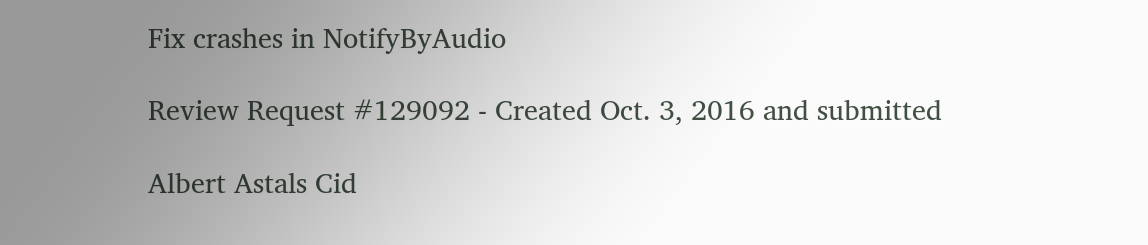Fix crashes in NotifyByAudio

Review Request #129092 - Created Oct. 3, 2016 and submitted

Albert Astals Cid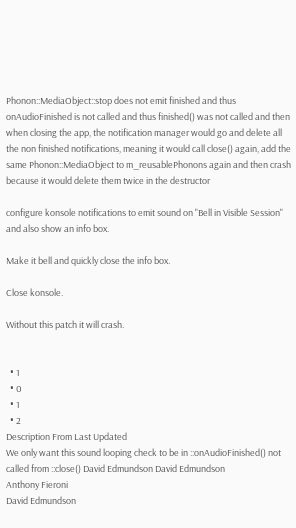Phonon::MediaObject::stop does not emit finished and thus onAudioFinished is not called and thus finished() was not called and then when closing the app, the notification manager would go and delete all the non finished notifications, meaning it would call close() again, add the same Phonon::MediaObject to m_reusablePhonons again and then crash because it would delete them twice in the destructor

configure konsole notifications to emit sound on "Bell in Visible Session" and also show an info box.

Make it bell and quickly close the info box.

Close konsole.

Without this patch it will crash.


  • 1
  • 0
  • 1
  • 2
Description From Last Updated
We only want this sound looping check to be in ::onAudioFinished() not called from ::close() David Edmundson David Edmundson
Anthony Fieroni
David Edmundson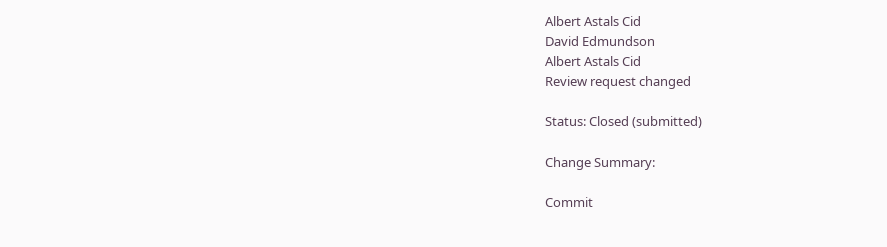Albert Astals Cid
David Edmundson
Albert Astals Cid
Review request changed

Status: Closed (submitted)

Change Summary:

Commit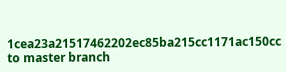1cea23a21517462202ec85ba215cc1171ac150cc to master branch